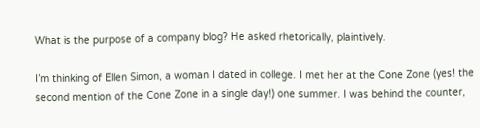What is the purpose of a company blog? He asked rhetorically, plaintively.

I’m thinking of Ellen Simon, a woman I dated in college. I met her at the Cone Zone (yes! the second mention of the Cone Zone in a single day!) one summer. I was behind the counter,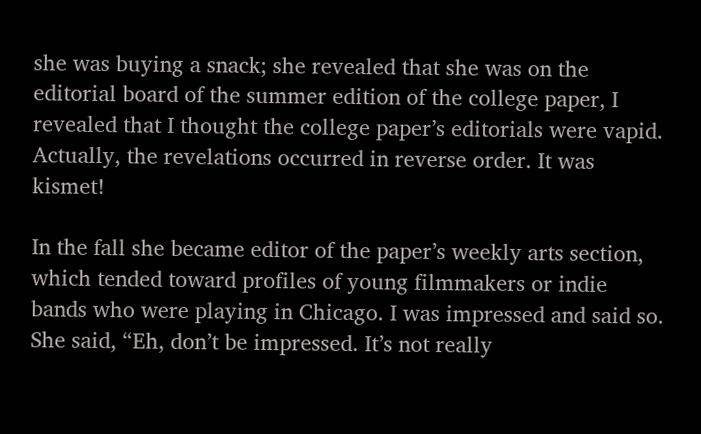she was buying a snack; she revealed that she was on the editorial board of the summer edition of the college paper, I revealed that I thought the college paper’s editorials were vapid. Actually, the revelations occurred in reverse order. It was kismet!

In the fall she became editor of the paper’s weekly arts section, which tended toward profiles of young filmmakers or indie bands who were playing in Chicago. I was impressed and said so. She said, “Eh, don’t be impressed. It’s not really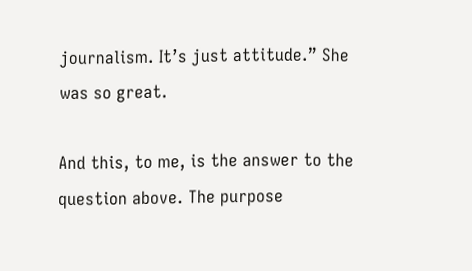journalism. It’s just attitude.” She was so great.

And this, to me, is the answer to the question above. The purpose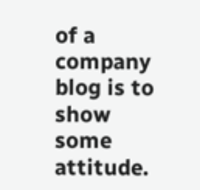of a company blog is to show some attitude.